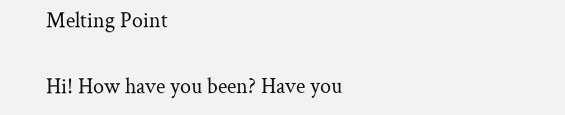Melting Point

Hi! How have you been? Have you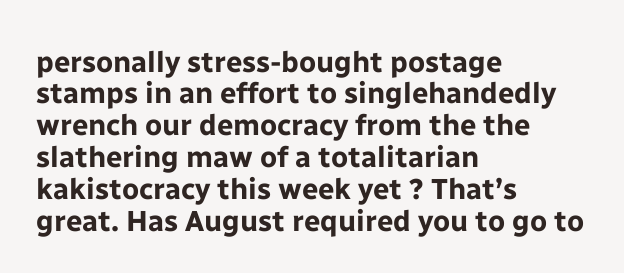personally stress-bought postage stamps in an effort to singlehandedly wrench our democracy from the the slathering maw of a totalitarian kakistocracy this week yet ? That’s great. Has August required you to go to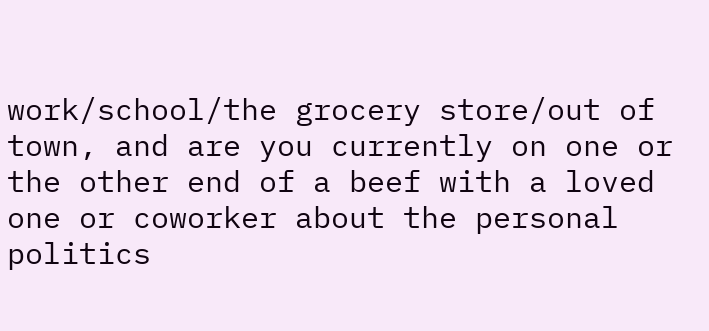work/school/the grocery store/out of town, and are you currently on one or the other end of a beef with a loved one or coworker about the personal politics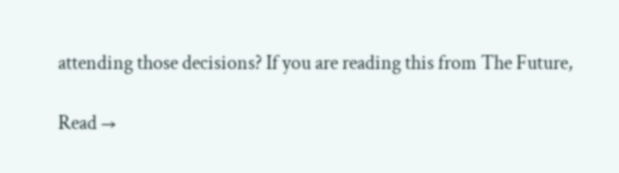attending those decisions? If you are reading this from The Future,

Read →